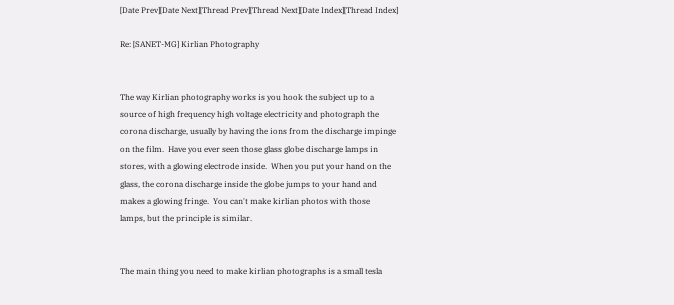[Date Prev][Date Next][Thread Prev][Thread Next][Date Index][Thread Index]

Re: [SANET-MG] Kirlian Photography


The way Kirlian photography works is you hook the subject up to a
source of high frequency high voltage electricity and photograph the
corona discharge, usually by having the ions from the discharge impinge
on the film.  Have you ever seen those glass globe discharge lamps in
stores, with a glowing electrode inside.  When you put your hand on the
glass, the corona discharge inside the globe jumps to your hand and
makes a glowing fringe.  You can't make kirlian photos with those
lamps, but the principle is similar.


The main thing you need to make kirlian photographs is a small tesla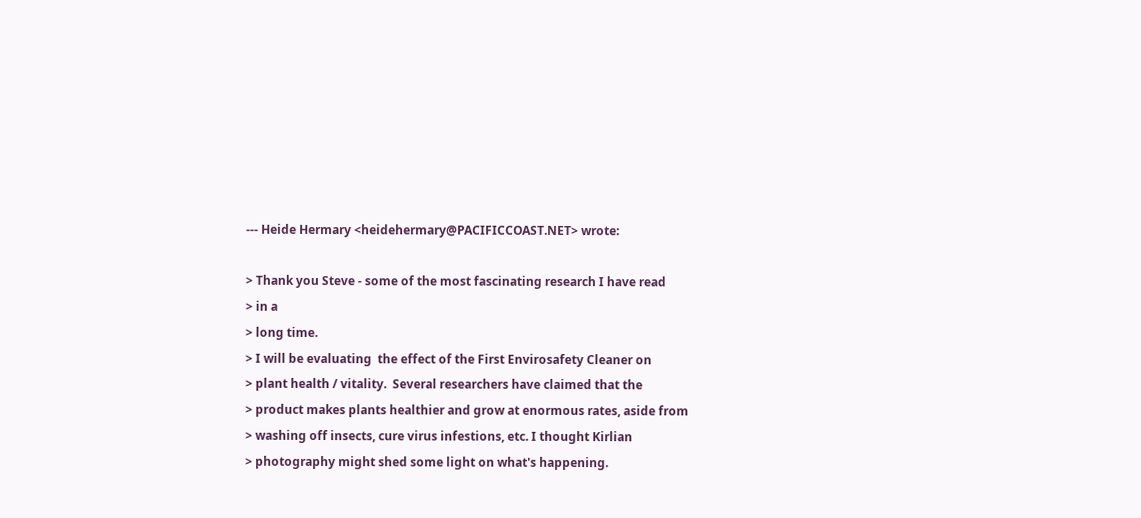--- Heide Hermary <heidehermary@PACIFICCOAST.NET> wrote:

> Thank you Steve - some of the most fascinating research I have read
> in a
> long time.
> I will be evaluating  the effect of the First Envirosafety Cleaner on
> plant health / vitality.  Several researchers have claimed that the
> product makes plants healthier and grow at enormous rates, aside from
> washing off insects, cure virus infestions, etc. I thought Kirlian
> photography might shed some light on what's happening.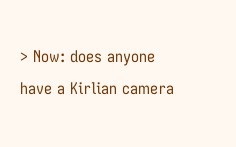> Now: does anyone have a Kirlian camera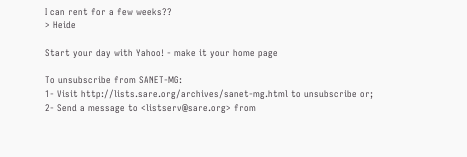I can rent for a few weeks??
> Heide

Start your day with Yahoo! - make it your home page

To unsubscribe from SANET-MG:
1- Visit http://lists.sare.org/archives/sanet-mg.html to unsubscribe or;
2- Send a message to <listserv@sare.org> from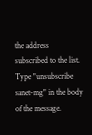the address subscribed to the list. Type "unsubscribe sanet-mg" in the body of the message.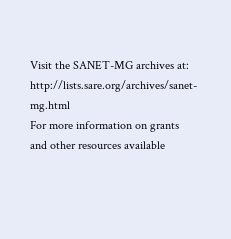Visit the SANET-MG archives at: http://lists.sare.org/archives/sanet-mg.html
For more information on grants and other resources available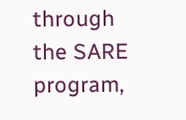through the SARE program,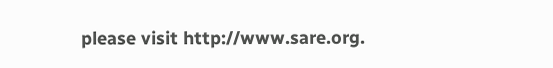please visit http://www.sare.org.